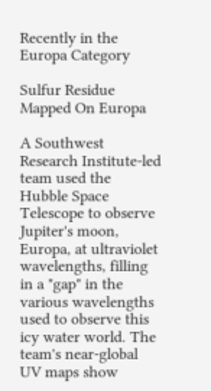Recently in the Europa Category

Sulfur Residue Mapped On Europa

A Southwest Research Institute-led team used the Hubble Space Telescope to observe Jupiter's moon, Europa, at ultraviolet wavelengths, filling in a "gap" in the various wavelengths used to observe this icy water world. The team's near-global UV maps show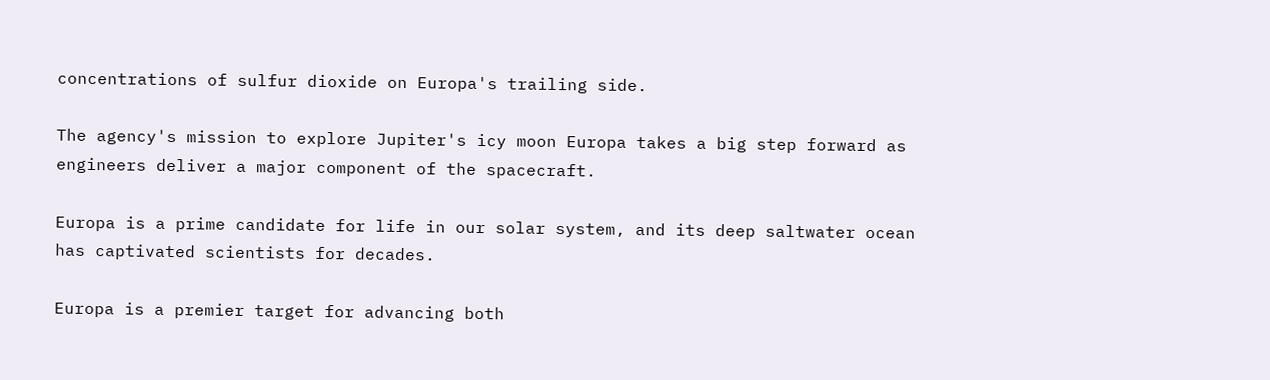concentrations of sulfur dioxide on Europa's trailing side.

The agency's mission to explore Jupiter's icy moon Europa takes a big step forward as engineers deliver a major component of the spacecraft.

Europa is a prime candidate for life in our solar system, and its deep saltwater ocean has captivated scientists for decades.

Europa is a premier target for advancing both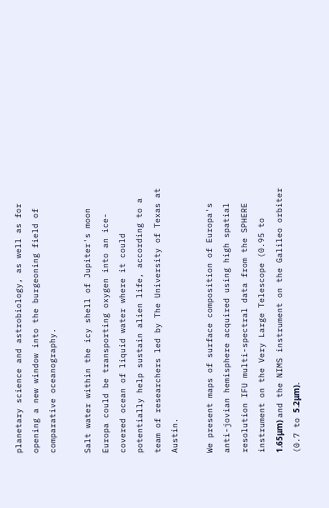planetary science and astrobiology, as well as for opening a new window into the burgeoning field of comparative oceanography.

Salt water within the icy shell of Jupiter's moon Europa could be transporting oxygen into an ice-covered ocean of liquid water where it could potentially help sustain alien life, according to a team of researchers led by The University of Texas at Austin.

We present maps of surface composition of Europa's anti-jovian hemisphere acquired using high spatial resolution IFU multi-spectral data from the SPHERE instrument on the Very Large Telescope (0.95 to 1.65μm) and the NIMS instrument on the Galileo orbiter (0.7 to 5.2μm).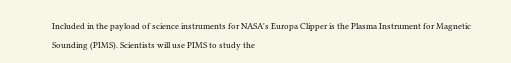Included in the payload of science instruments for NASA's Europa Clipper is the Plasma Instrument for Magnetic Sounding (PIMS). Scientists will use PIMS to study the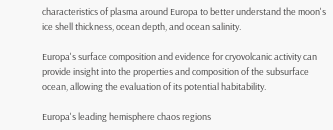characteristics of plasma around Europa to better understand the moon's ice shell thickness, ocean depth, and ocean salinity.

Europa's surface composition and evidence for cryovolcanic activity can provide insight into the properties and composition of the subsurface ocean, allowing the evaluation of its potential habitability.

Europa's leading hemisphere chaos regions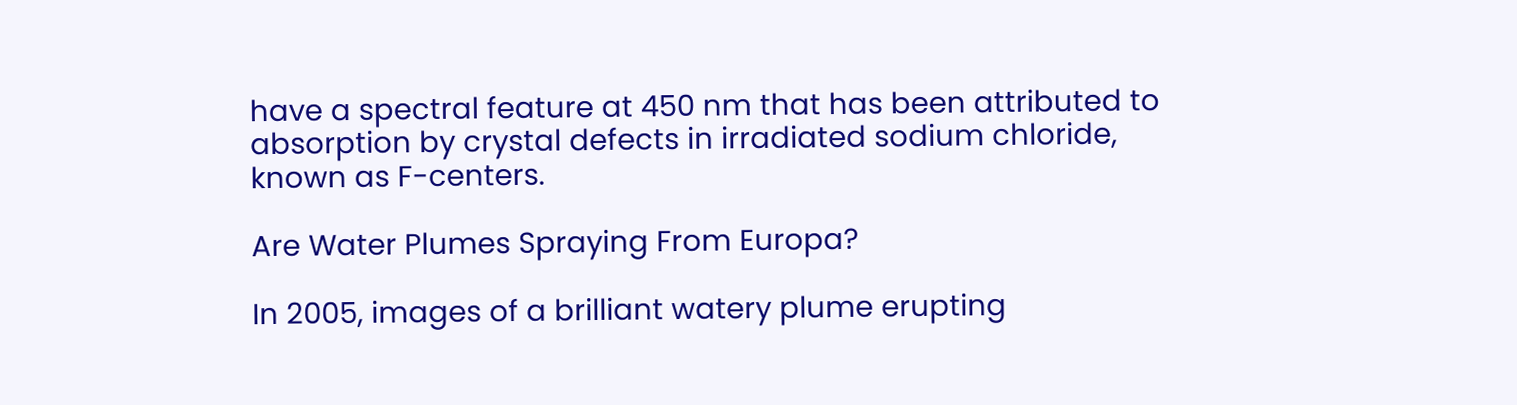have a spectral feature at 450 nm that has been attributed to absorption by crystal defects in irradiated sodium chloride, known as F-centers.

Are Water Plumes Spraying From Europa?

In 2005, images of a brilliant watery plume erupting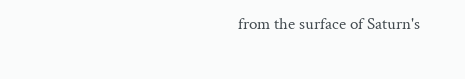from the surface of Saturn's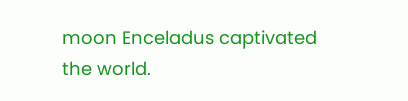moon Enceladus captivated the world.